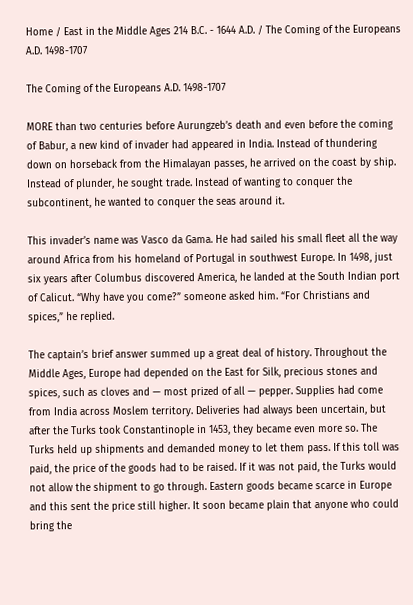Home / East in the Middle Ages 214 B.C. - 1644 A.D. / The Coming of the Europeans A.D. 1498-1707

The Coming of the Europeans A.D. 1498-1707

MORE than two centuries before Aurungzeb’s death and even before the coming of Babur, a new kind of invader had appeared in India. Instead of thundering down on horseback from the Himalayan passes, he arrived on the coast by ship. Instead of plunder, he sought trade. Instead of wanting to conquer the subcontinent, he wanted to conquer the seas around it.

This invader’s name was Vasco da Gama. He had sailed his small fleet all the way around Africa from his homeland of Portugal in southwest Europe. In 1498, just six years after Columbus discovered America, he landed at the South Indian port of Calicut. “Why have you come?” someone asked him. “For Christians and spices,” he replied.

The captain’s brief answer summed up a great deal of history. Throughout the Middle Ages, Europe had depended on the East for Silk, precious stones and spices‚ such as cloves and — most prized of all — pepper. Supplies had come from India across Moslem territory. Deliveries had always been uncertain, but after the Turks took Constantinople in 1453, they became even more so. The Turks held up shipments and demanded money to let them pass. If this toll was paid, the price of the goods had to be raised. If it was not paid, the Turks would not allow the shipment to go through. Eastern goods became scarce in Europe and this sent the price still higher. It soon became plain that anyone who could bring the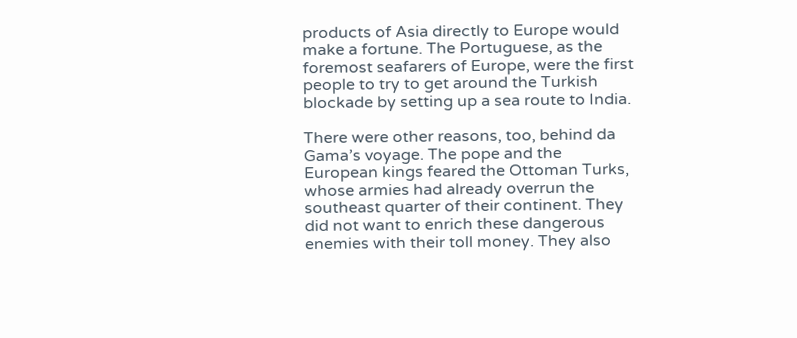products of Asia directly to Europe would make a fortune. The Portuguese, as the foremost seafarers of Europe, were the first people to try to get around the Turkish blockade by setting up a sea route to India.

There were other reasons, too, behind da Gama’s voyage. The pope and the European kings feared the Ottoman Turks, whose armies had already overrun the southeast quarter of their continent. They did not want to enrich these dangerous enemies with their toll money. They also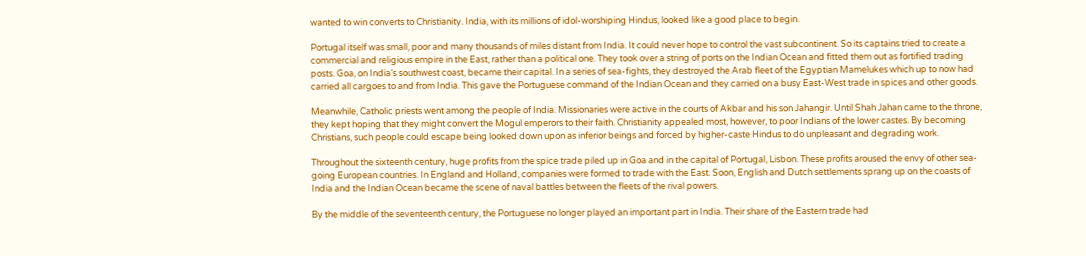wanted to win converts to Christianity. India, with its millions of idol-worshiping Hindus, looked like a good place to begin.

Portugal itself was small, poor and many thousands of miles distant from India. It could never hope to control the vast subcontinent. So its captains tried to create a commercial and religious empire in the East, rather than a political one. They took over a string of ports on the Indian Ocean and fitted them out as fortified trading posts. Goa, on India’s southwest coast, became their capital. In a series of sea-fights, they destroyed the Arab fleet of the Egyptian Mamelukes which up to now had carried all cargoes to and from India. This gave the Portuguese command of the Indian Ocean and they carried on a busy East-West trade in spices and other goods.

Meanwhile, Catholic priests went among the people of India. Missionaries were active in the courts of Akbar and his son Jahangir. Until Shah Jahan came to the throne, they kept hoping that they might convert the Mogul emperors to their faith. Christianity appealed most, however, to poor Indians of the lower castes. By becoming Christians, such people could escape being looked down upon as inferior beings and forced by higher-caste Hindus to do unpleasant and degrading work.

Throughout the sixteenth century, huge profits from the spice trade piled up in Goa and in the capital of Portugal, Lisbon. These profits aroused the envy of other sea-going European countries. In England and Holland, companies were formed to trade with the East. Soon, English and Dutch settlements sprang up on the coasts of India and the Indian Ocean became the scene of naval battles between the fleets of the rival powers.

By the middle of the seventeenth century, the Portuguese no longer played an important part in India. Their share of the Eastern trade had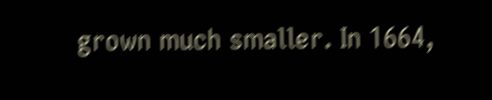grown much smaller. In 1664,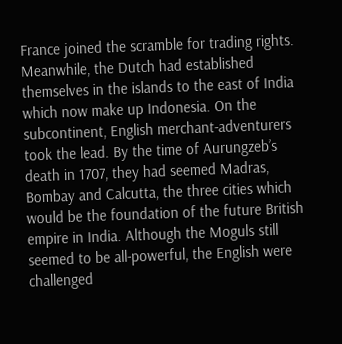France joined the scramble for trading rights. Meanwhile, the Dutch had established themselves in the islands to the east of India which now make up Indonesia. On the subcontinent, English merchant-adventurers took the lead. By the time of Aurungzeb’s death in 1707, they had seemed Madras, Bombay and Calcutta, the three cities which would be the foundation of the future British empire in India. Although the Moguls still seemed to be all-powerful, the English were challenged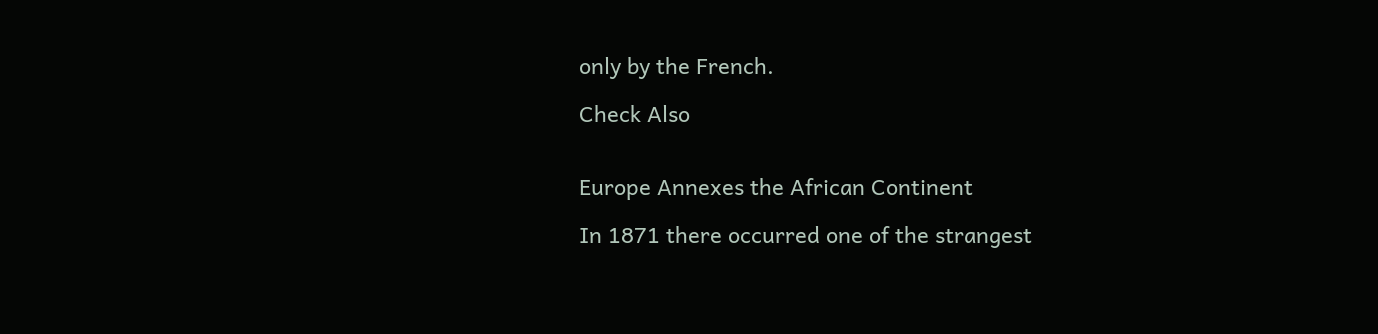only by the French.

Check Also


Europe Annexes the African Continent

In 1871 there occurred one of the strangest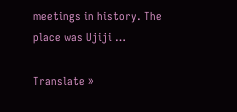meetings in history. The place was Ujiji …

Translate »